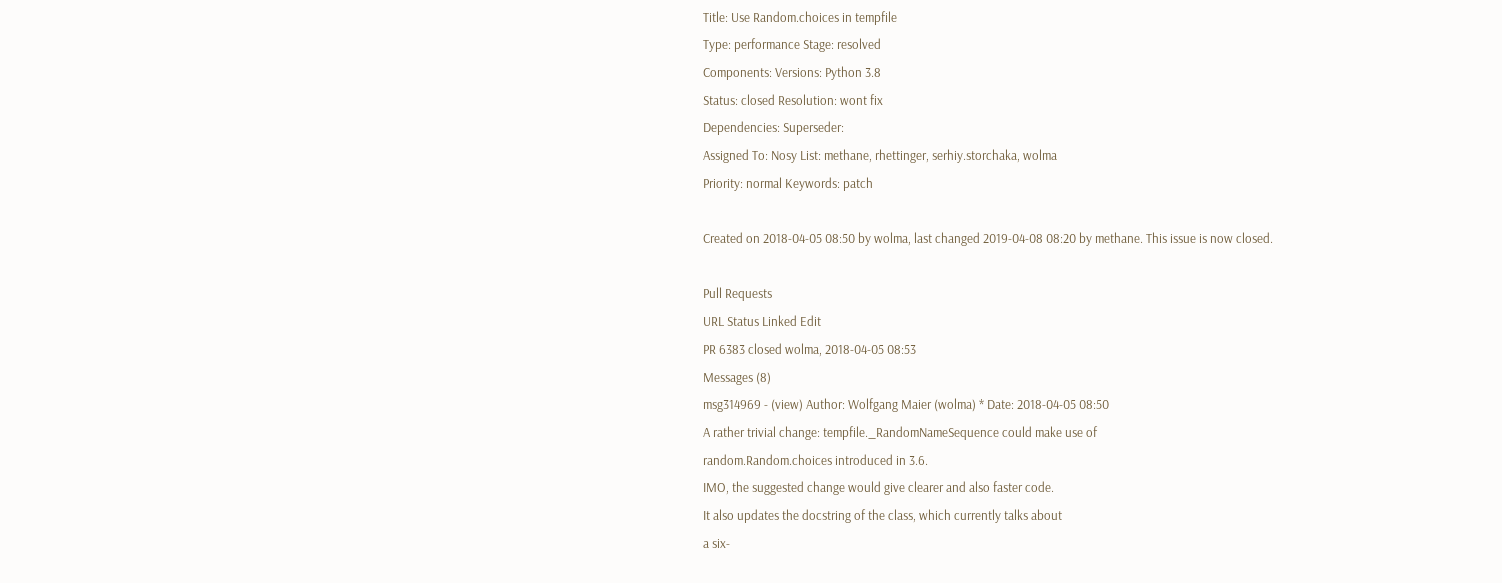Title: Use Random.choices in tempfile
Type: performance Stage: resolved
Components: Versions: Python 3.8
Status: closed Resolution: wont fix
Dependencies: Superseder:
Assigned To: Nosy List: methane, rhettinger, serhiy.storchaka, wolma
Priority: normal Keywords: patch

Created on 2018-04-05 08:50 by wolma, last changed 2019-04-08 08:20 by methane. This issue is now closed.

Pull Requests
URL Status Linked Edit
PR 6383 closed wolma, 2018-04-05 08:53
Messages (8)
msg314969 - (view) Author: Wolfgang Maier (wolma) * Date: 2018-04-05 08:50
A rather trivial change: tempfile._RandomNameSequence could make use of
random.Random.choices introduced in 3.6.
IMO, the suggested change would give clearer and also faster code.
It also updates the docstring of the class, which currently talks about
a six-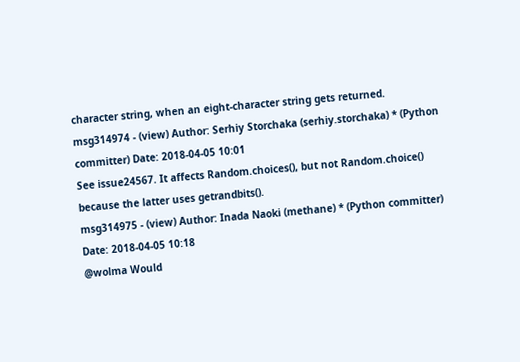character string, when an eight-character string gets returned.
msg314974 - (view) Author: Serhiy Storchaka (serhiy.storchaka) * (Python committer) Date: 2018-04-05 10:01
See issue24567. It affects Random.choices(), but not Random.choice() because the latter uses getrandbits().
msg314975 - (view) Author: Inada Naoki (methane) * (Python committer) Date: 2018-04-05 10:18
@wolma Would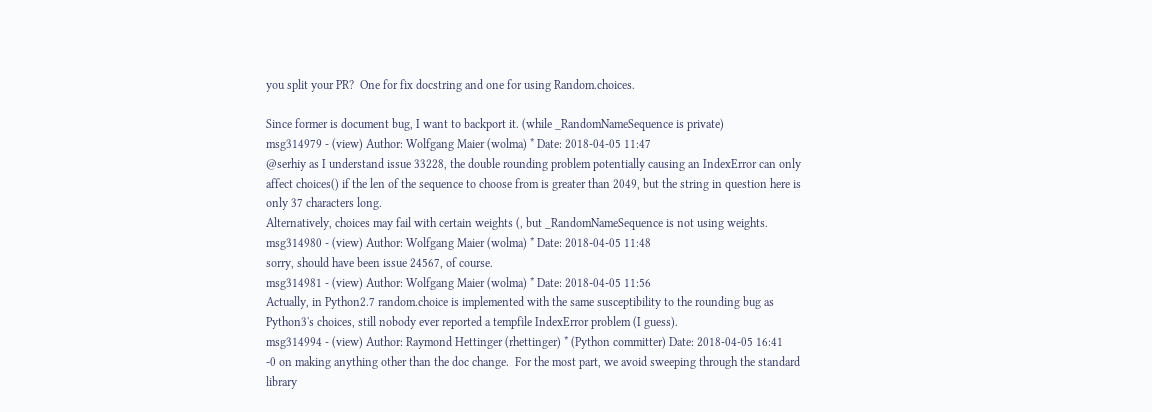you split your PR?  One for fix docstring and one for using Random.choices.

Since former is document bug, I want to backport it. (while _RandomNameSequence is private)
msg314979 - (view) Author: Wolfgang Maier (wolma) * Date: 2018-04-05 11:47
@serhiy as I understand issue 33228, the double rounding problem potentially causing an IndexError can only affect choices() if the len of the sequence to choose from is greater than 2049, but the string in question here is only 37 characters long.
Alternatively, choices may fail with certain weights (, but _RandomNameSequence is not using weights.
msg314980 - (view) Author: Wolfgang Maier (wolma) * Date: 2018-04-05 11:48
sorry, should have been issue 24567, of course.
msg314981 - (view) Author: Wolfgang Maier (wolma) * Date: 2018-04-05 11:56
Actually, in Python2.7 random.choice is implemented with the same susceptibility to the rounding bug as Python3's choices, still nobody ever reported a tempfile IndexError problem (I guess).
msg314994 - (view) Author: Raymond Hettinger (rhettinger) * (Python committer) Date: 2018-04-05 16:41
-0 on making anything other than the doc change.  For the most part, we avoid sweeping through the standard library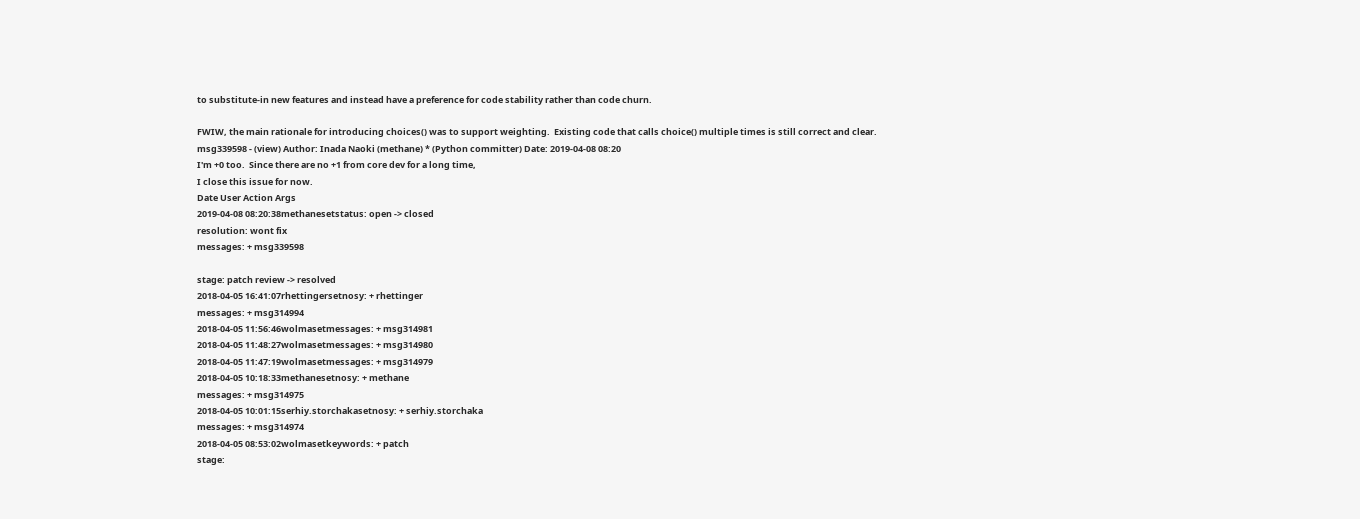to substitute-in new features and instead have a preference for code stability rather than code churn.

FWIW, the main rationale for introducing choices() was to support weighting.  Existing code that calls choice() multiple times is still correct and clear.
msg339598 - (view) Author: Inada Naoki (methane) * (Python committer) Date: 2019-04-08 08:20
I'm +0 too.  Since there are no +1 from core dev for a long time,
I close this issue for now.
Date User Action Args
2019-04-08 08:20:38methanesetstatus: open -> closed
resolution: wont fix
messages: + msg339598

stage: patch review -> resolved
2018-04-05 16:41:07rhettingersetnosy: + rhettinger
messages: + msg314994
2018-04-05 11:56:46wolmasetmessages: + msg314981
2018-04-05 11:48:27wolmasetmessages: + msg314980
2018-04-05 11:47:19wolmasetmessages: + msg314979
2018-04-05 10:18:33methanesetnosy: + methane
messages: + msg314975
2018-04-05 10:01:15serhiy.storchakasetnosy: + serhiy.storchaka
messages: + msg314974
2018-04-05 08:53:02wolmasetkeywords: + patch
stage: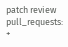patch review
pull_requests: +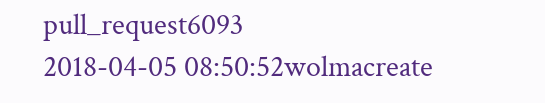pull_request6093
2018-04-05 08:50:52wolmacreate